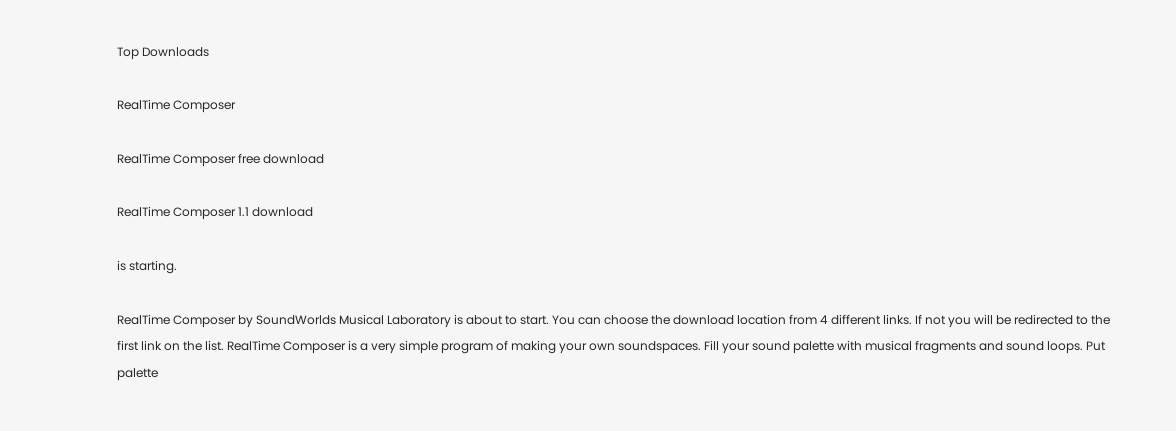Top Downloads

RealTime Composer

RealTime Composer free download

RealTime Composer 1.1 download

is starting.

RealTime Composer by SoundWorlds Musical Laboratory is about to start. You can choose the download location from 4 different links. If not you will be redirected to the first link on the list. RealTime Composer is a very simple program of making your own soundspaces. Fill your sound palette with musical fragments and sound loops. Put palette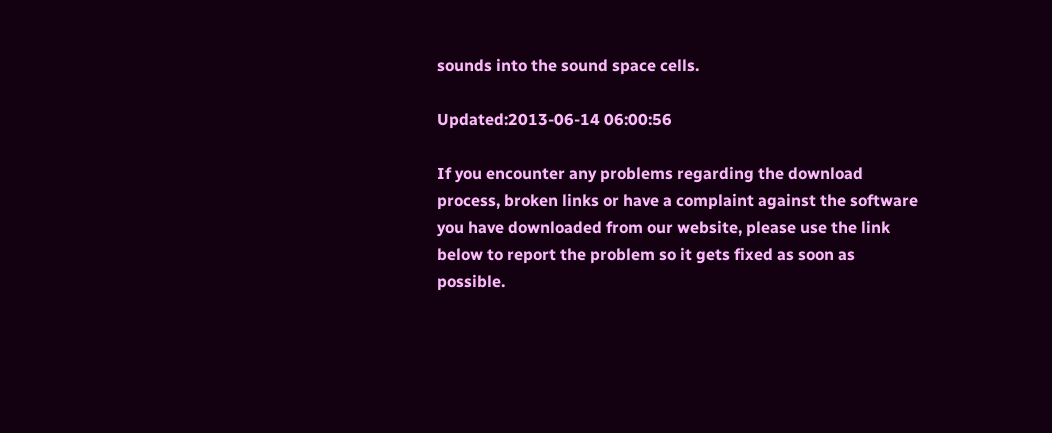sounds into the sound space cells.

Updated:2013-06-14 06:00:56

If you encounter any problems regarding the download process, broken links or have a complaint against the software you have downloaded from our website, please use the link below to report the problem so it gets fixed as soon as possible.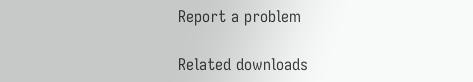Report a problem

Related downloads